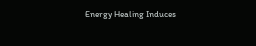Energy Healing Induces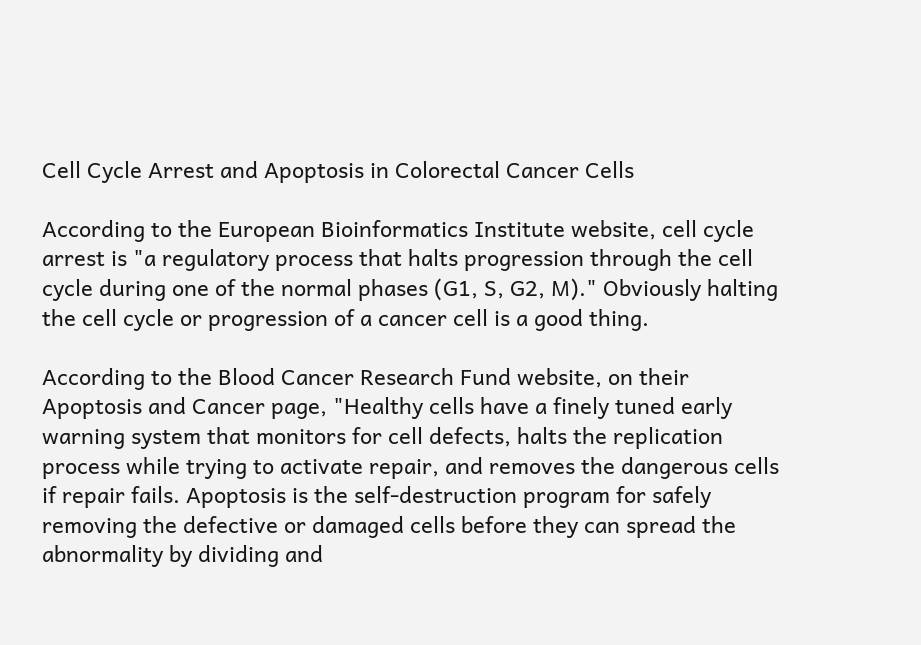Cell Cycle Arrest and Apoptosis in Colorectal Cancer Cells

According to the European Bioinformatics Institute website, cell cycle arrest is "a regulatory process that halts progression through the cell cycle during one of the normal phases (G1, S, G2, M)." Obviously halting the cell cycle or progression of a cancer cell is a good thing.

According to the Blood Cancer Research Fund website, on their Apoptosis and Cancer page, "Healthy cells have a finely tuned early warning system that monitors for cell defects, halts the replication process while trying to activate repair, and removes the dangerous cells if repair fails. Apoptosis is the self-destruction program for safely removing the defective or damaged cells before they can spread the abnormality by dividing and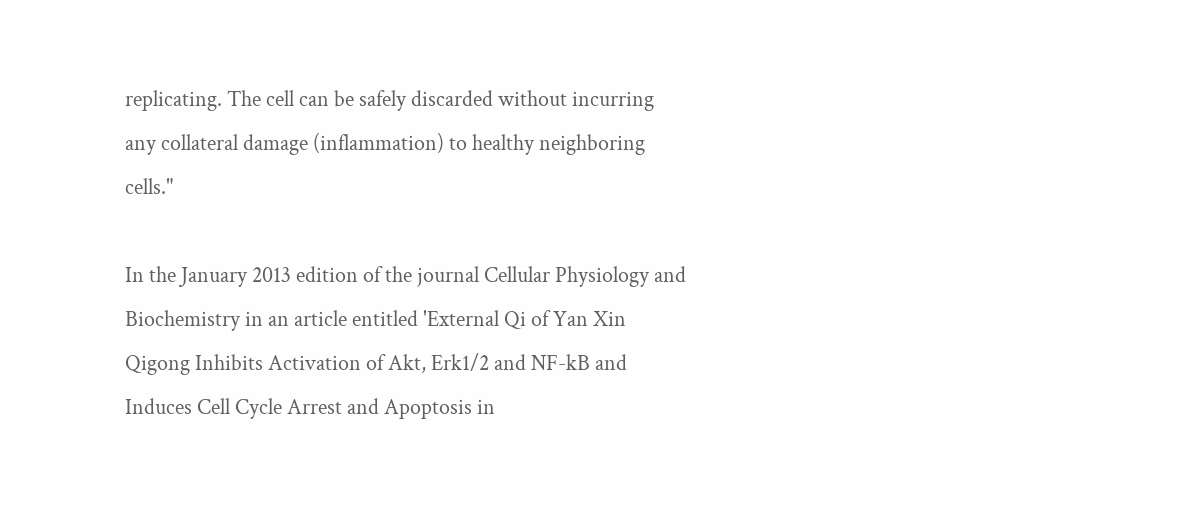replicating. The cell can be safely discarded without incurring any collateral damage (inflammation) to healthy neighboring cells."

In the January 2013 edition of the journal Cellular Physiology and Biochemistry in an article entitled 'External Qi of Yan Xin Qigong Inhibits Activation of Akt, Erk1/2 and NF-kB and Induces Cell Cycle Arrest and Apoptosis in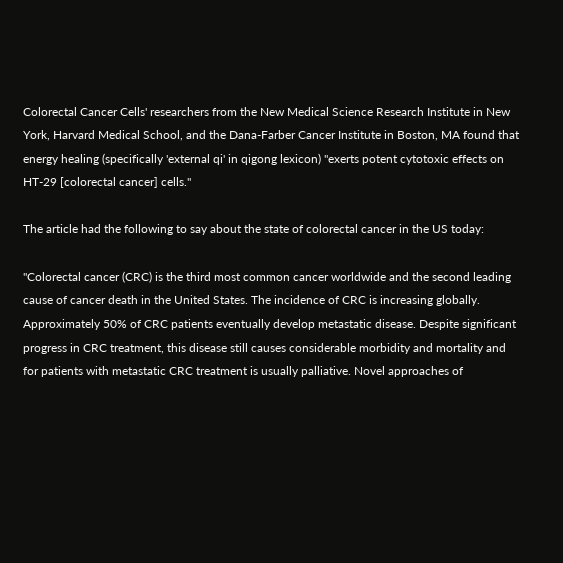Colorectal Cancer Cells' researchers from the New Medical Science Research Institute in New York, Harvard Medical School, and the Dana-Farber Cancer Institute in Boston, MA found that energy healing (specifically 'external qi' in qigong lexicon) "exerts potent cytotoxic effects on HT-29 [colorectal cancer] cells."

The article had the following to say about the state of colorectal cancer in the US today:

"Colorectal cancer (CRC) is the third most common cancer worldwide and the second leading cause of cancer death in the United States. The incidence of CRC is increasing globally. Approximately 50% of CRC patients eventually develop metastatic disease. Despite significant progress in CRC treatment, this disease still causes considerable morbidity and mortality and for patients with metastatic CRC treatment is usually palliative. Novel approaches of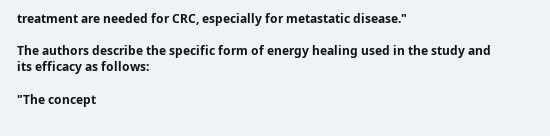treatment are needed for CRC, especially for metastatic disease."

The authors describe the specific form of energy healing used in the study and its efficacy as follows:

"The concept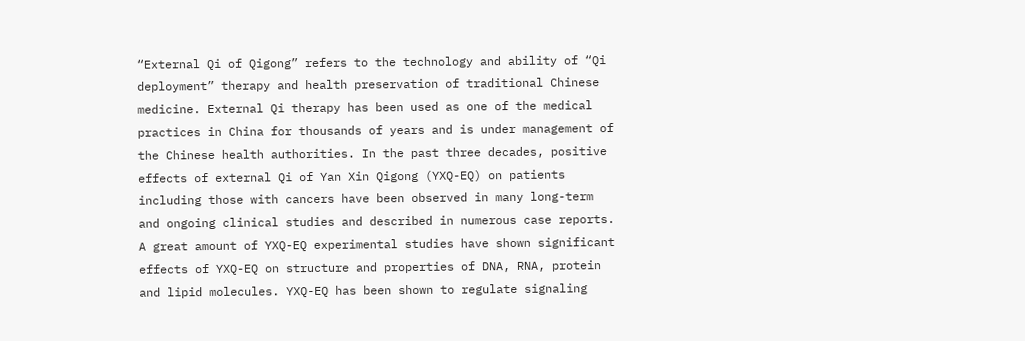“External Qi of Qigong” refers to the technology and ability of “Qi deployment” therapy and health preservation of traditional Chinese medicine. External Qi therapy has been used as one of the medical practices in China for thousands of years and is under management of the Chinese health authorities. In the past three decades, positive effects of external Qi of Yan Xin Qigong (YXQ-EQ) on patients including those with cancers have been observed in many long-term and ongoing clinical studies and described in numerous case reports. A great amount of YXQ-EQ experimental studies have shown significant effects of YXQ-EQ on structure and properties of DNA, RNA, protein and lipid molecules. YXQ-EQ has been shown to regulate signaling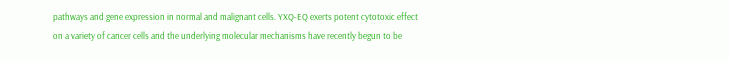pathways and gene expression in normal and malignant cells. YXQ-EQ exerts potent cytotoxic effect on a variety of cancer cells and the underlying molecular mechanisms have recently begun to be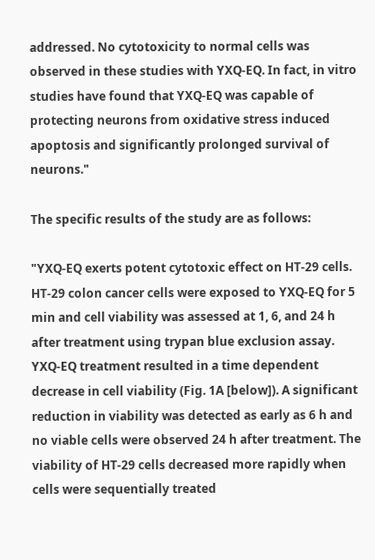addressed. No cytotoxicity to normal cells was observed in these studies with YXQ-EQ. In fact, in vitro studies have found that YXQ-EQ was capable of protecting neurons from oxidative stress induced apoptosis and significantly prolonged survival of neurons."

The specific results of the study are as follows:

"YXQ-EQ exerts potent cytotoxic effect on HT-29 cells. HT-29 colon cancer cells were exposed to YXQ-EQ for 5 min and cell viability was assessed at 1, 6, and 24 h after treatment using trypan blue exclusion assay. YXQ-EQ treatment resulted in a time dependent decrease in cell viability (Fig. 1A [below]). A significant reduction in viability was detected as early as 6 h and no viable cells were observed 24 h after treatment. The viability of HT-29 cells decreased more rapidly when cells were sequentially treated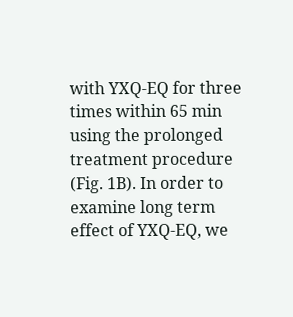with YXQ-EQ for three times within 65 min using the prolonged treatment procedure (Fig. 1B). In order to examine long term effect of YXQ-EQ, we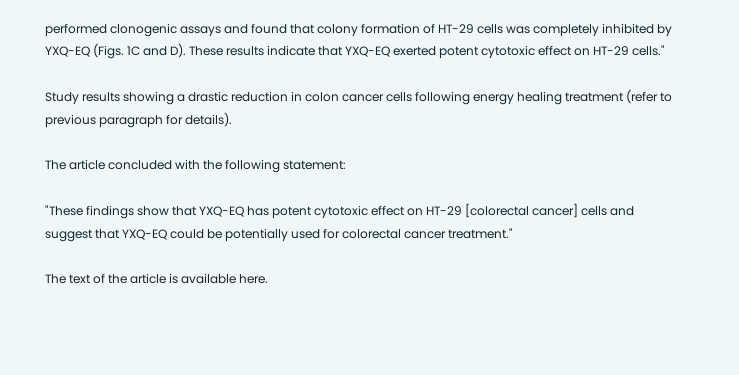performed clonogenic assays and found that colony formation of HT-29 cells was completely inhibited by YXQ-EQ (Figs. 1C and D). These results indicate that YXQ-EQ exerted potent cytotoxic effect on HT-29 cells."

Study results showing a drastic reduction in colon cancer cells following energy healing treatment (refer to previous paragraph for details).

The article concluded with the following statement:

"These findings show that YXQ-EQ has potent cytotoxic effect on HT-29 [colorectal cancer] cells and suggest that YXQ-EQ could be potentially used for colorectal cancer treatment."

The text of the article is available here.